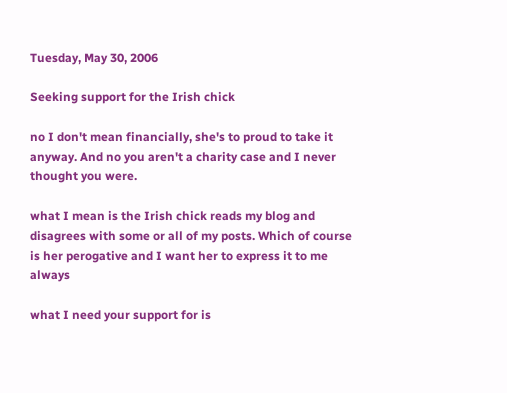Tuesday, May 30, 2006

Seeking support for the Irish chick

no I don't mean financially, she's to proud to take it anyway. And no you aren't a charity case and I never thought you were.

what I mean is the Irish chick reads my blog and disagrees with some or all of my posts. Which of course is her perogative and I want her to express it to me always

what I need your support for is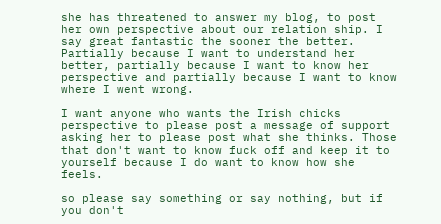she has threatened to answer my blog, to post her own perspective about our relation ship. I say great fantastic the sooner the better. Partially because I want to understand her better, partially because I want to know her perspective and partially because I want to know where I went wrong.

I want anyone who wants the Irish chicks perspective to please post a message of support asking her to please post what she thinks. Those that don't want to know fuck off and keep it to yourself because I do want to know how she feels.

so please say something or say nothing, but if you don't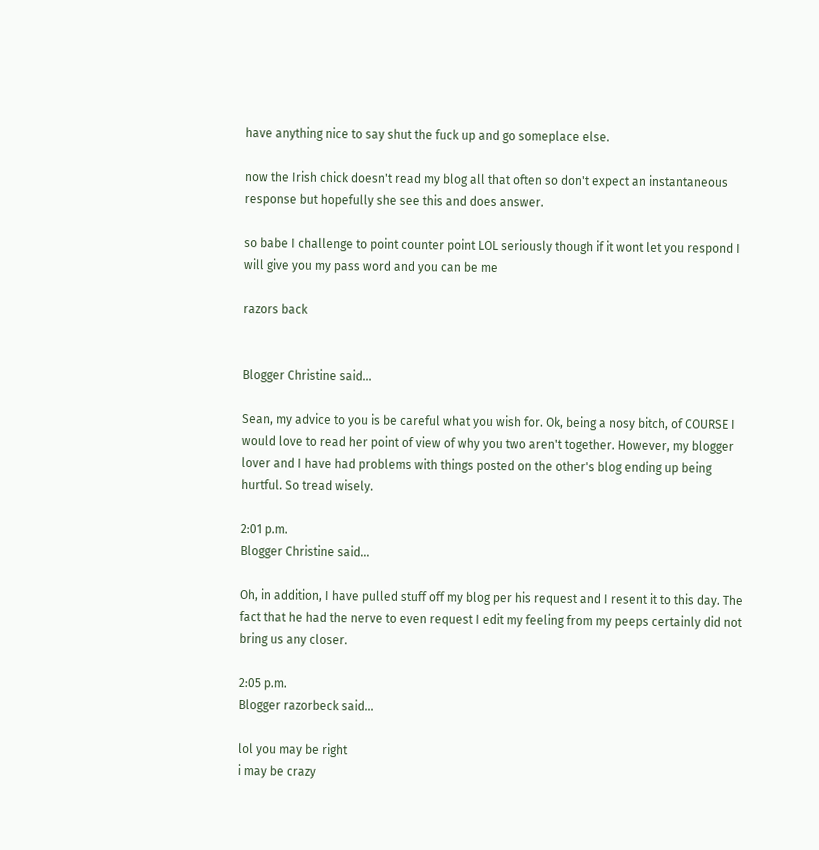have anything nice to say shut the fuck up and go someplace else.

now the Irish chick doesn't read my blog all that often so don't expect an instantaneous response but hopefully she see this and does answer.

so babe I challenge to point counter point LOL seriously though if it wont let you respond I will give you my pass word and you can be me

razors back


Blogger Christine said...

Sean, my advice to you is be careful what you wish for. Ok, being a nosy bitch, of COURSE I would love to read her point of view of why you two aren't together. However, my blogger lover and I have had problems with things posted on the other's blog ending up being hurtful. So tread wisely.

2:01 p.m.
Blogger Christine said...

Oh, in addition, I have pulled stuff off my blog per his request and I resent it to this day. The fact that he had the nerve to even request I edit my feeling from my peeps certainly did not bring us any closer.

2:05 p.m.
Blogger razorbeck said...

lol you may be right
i may be crazy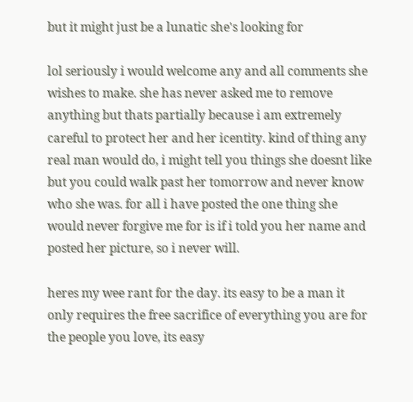but it might just be a lunatic she's looking for

lol seriously i would welcome any and all comments she wishes to make. she has never asked me to remove anything but thats partially because i am extremely careful to protect her and her icentity. kind of thing any real man would do, i might tell you things she doesnt like but you could walk past her tomorrow and never know who she was. for all i have posted the one thing she would never forgive me for is if i told you her name and posted her picture, so i never will.

heres my wee rant for the day. its easy to be a man it only requires the free sacrifice of everything you are for the people you love, its easy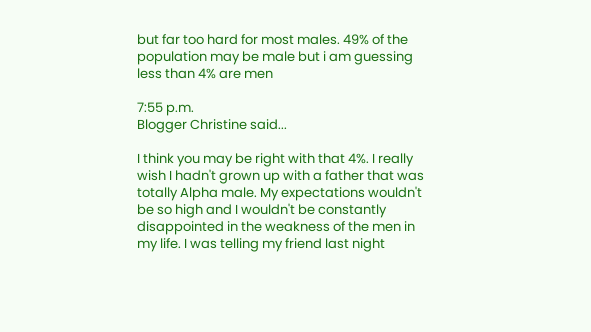but far too hard for most males. 49% of the population may be male but i am guessing less than 4% are men

7:55 p.m.
Blogger Christine said...

I think you may be right with that 4%. I really wish I hadn't grown up with a father that was totally Alpha male. My expectations wouldn't be so high and I wouldn't be constantly disappointed in the weakness of the men in my life. I was telling my friend last night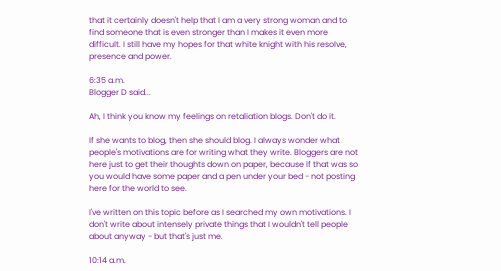that it certainly doesn't help that I am a very strong woman and to find someone that is even stronger than I makes it even more difficult. I still have my hopes for that white knight with his resolve, presence and power.

6:35 a.m.
Blogger D said...

Ah, I think you know my feelings on retaliation blogs. Don't do it.

If she wants to blog, then she should blog. I always wonder what people's motivations are for writing what they write. Bloggers are not here just to get their thoughts down on paper, because if that was so you would have some paper and a pen under your bed - not posting here for the world to see.

I've written on this topic before as I searched my own motivations. I don't write about intensely private things that I wouldn't tell people about anyway - but that's just me.

10:14 a.m.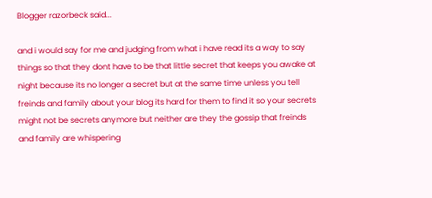Blogger razorbeck said...

and i would say for me and judging from what i have read its a way to say things so that they dont have to be that little secret that keeps you awake at night because its no longer a secret but at the same time unless you tell freinds and family about your blog its hard for them to find it so your secrets might not be secrets anymore but neither are they the gossip that freinds and family are whispering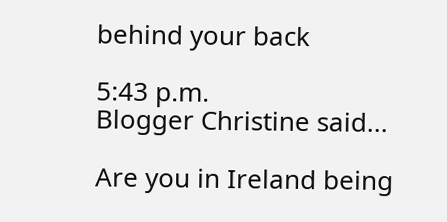behind your back

5:43 p.m.
Blogger Christine said...

Are you in Ireland being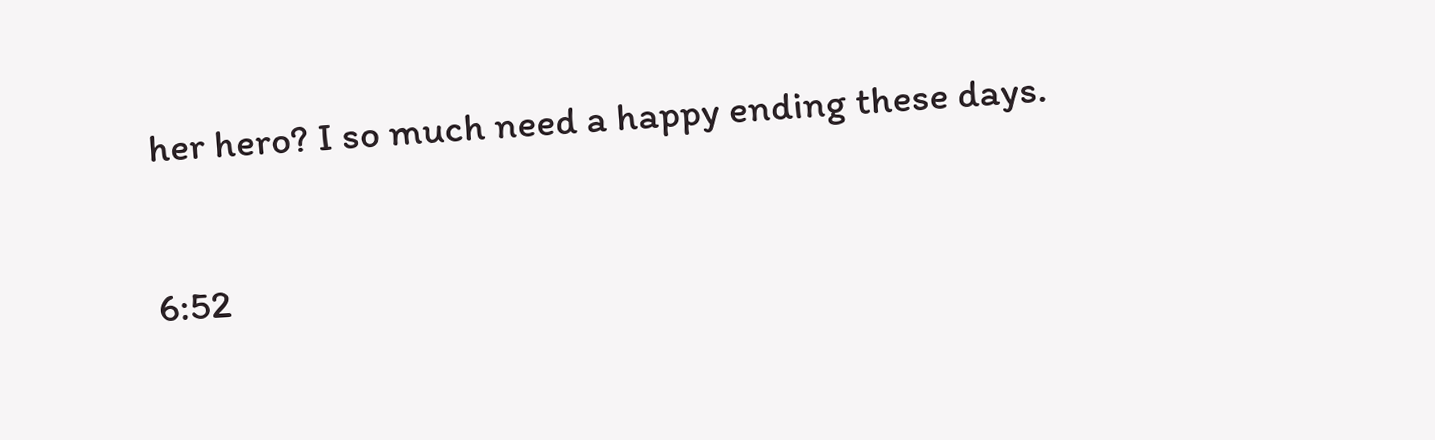her hero? I so much need a happy ending these days.

6:52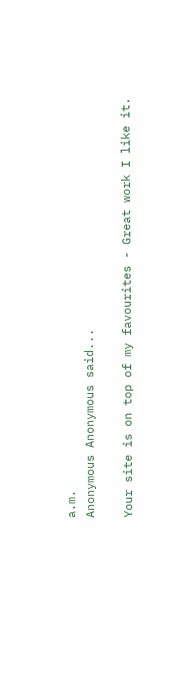a.m.
Anonymous Anonymous said...

Your site is on top of my favourites - Great work I like it.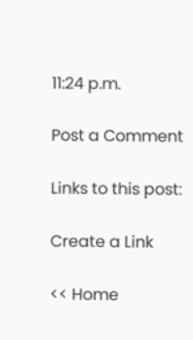11:24 p.m.

Post a Comment

Links to this post:

Create a Link

<< Home